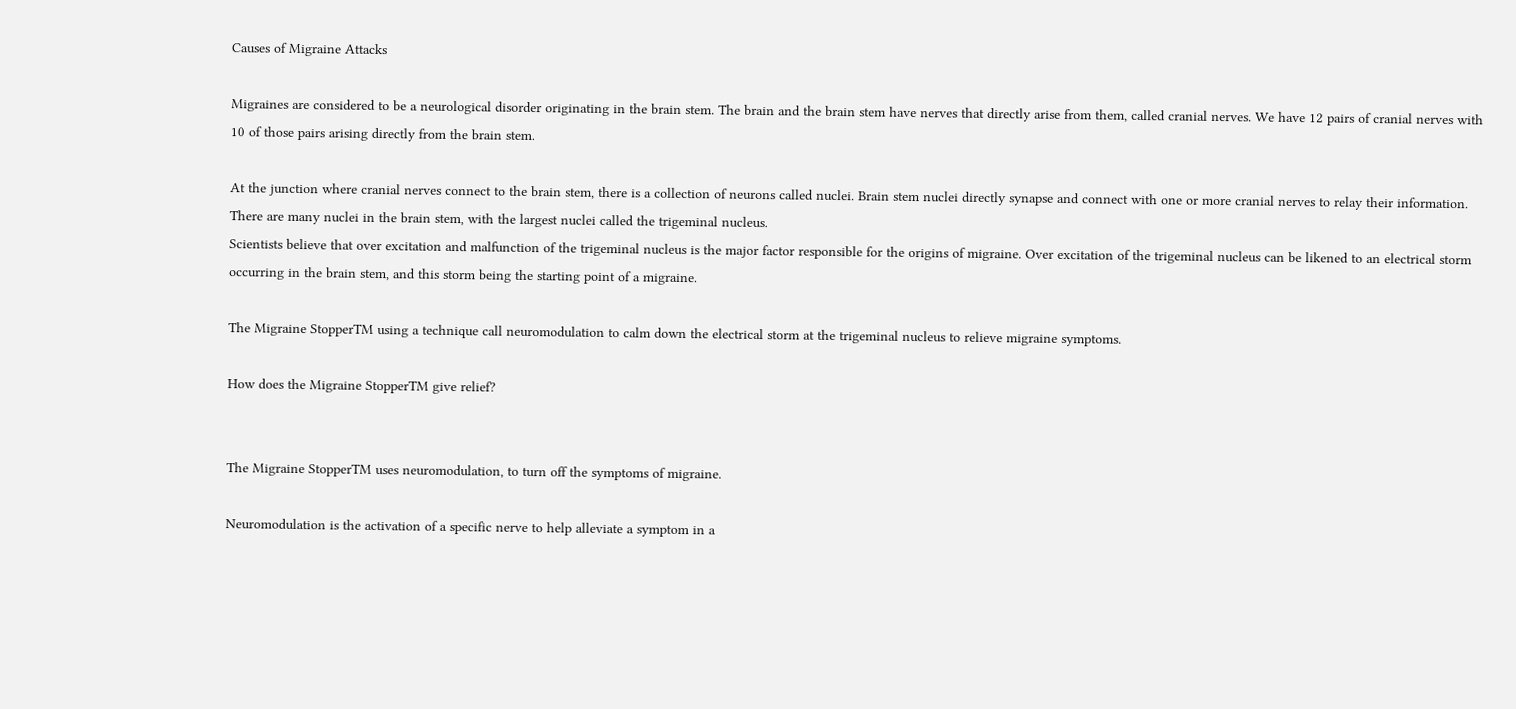Causes of Migraine Attacks

Migraines are considered to be a neurological disorder originating in the brain stem. The brain and the brain stem have nerves that directly arise from them, called cranial nerves. We have 12 pairs of cranial nerves with 10 of those pairs arising directly from the brain stem.

At the junction where cranial nerves connect to the brain stem, there is a collection of neurons called nuclei. Brain stem nuclei directly synapse and connect with one or more cranial nerves to relay their information. There are many nuclei in the brain stem, with the largest nuclei called the trigeminal nucleus.
Scientists believe that over excitation and malfunction of the trigeminal nucleus is the major factor responsible for the origins of migraine. Over excitation of the trigeminal nucleus can be likened to an electrical storm occurring in the brain stem, and this storm being the starting point of a migraine.

The Migraine StopperTM using a technique call neuromodulation to calm down the electrical storm at the trigeminal nucleus to relieve migraine symptoms.

How does the Migraine StopperTM give relief?


The Migraine StopperTM uses neuromodulation, to turn off the symptoms of migraine.

Neuromodulation is the activation of a specific nerve to help alleviate a symptom in a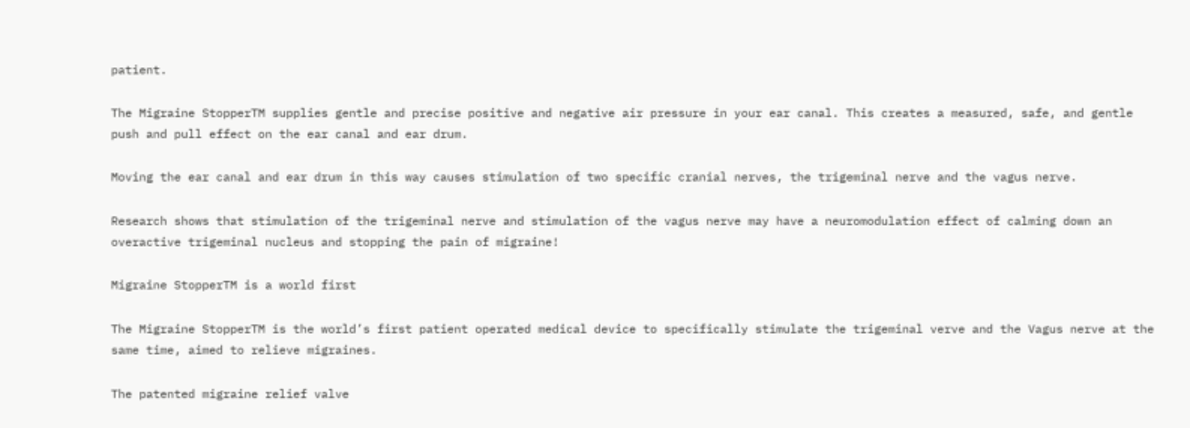patient.

The Migraine StopperTM supplies gentle and precise positive and negative air pressure in your ear canal. This creates a measured, safe, and gentle push and pull effect on the ear canal and ear drum.

Moving the ear canal and ear drum in this way causes stimulation of two specific cranial nerves, the trigeminal nerve and the vagus nerve.

Research shows that stimulation of the trigeminal nerve and stimulation of the vagus nerve may have a neuromodulation effect of calming down an overactive trigeminal nucleus and stopping the pain of migraine!

Migraine StopperTM is a world first

The Migraine StopperTM is the world’s first patient operated medical device to specifically stimulate the trigeminal verve and the Vagus nerve at the same time, aimed to relieve migraines.

The patented migraine relief valve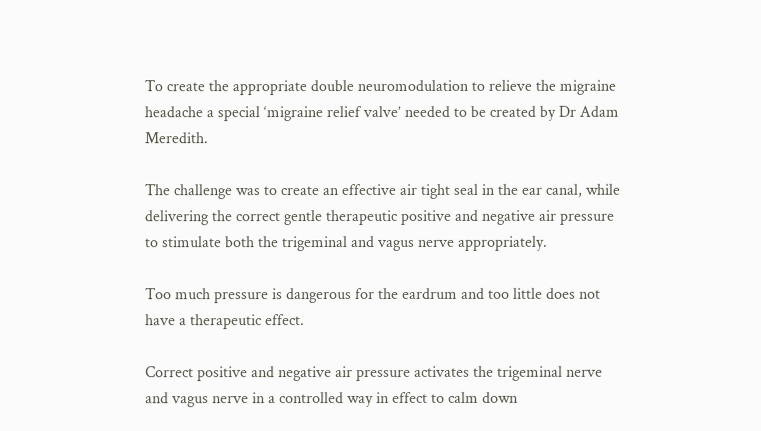To create the appropriate double neuromodulation to relieve the migraine headache a special ‘migraine relief valve’ needed to be created by Dr Adam Meredith.

The challenge was to create an effective air tight seal in the ear canal, while delivering the correct gentle therapeutic positive and negative air pressure to stimulate both the trigeminal and vagus nerve appropriately.

Too much pressure is dangerous for the eardrum and too little does not have a therapeutic effect.

Correct positive and negative air pressure activates the trigeminal nerve and vagus nerve in a controlled way in effect to calm down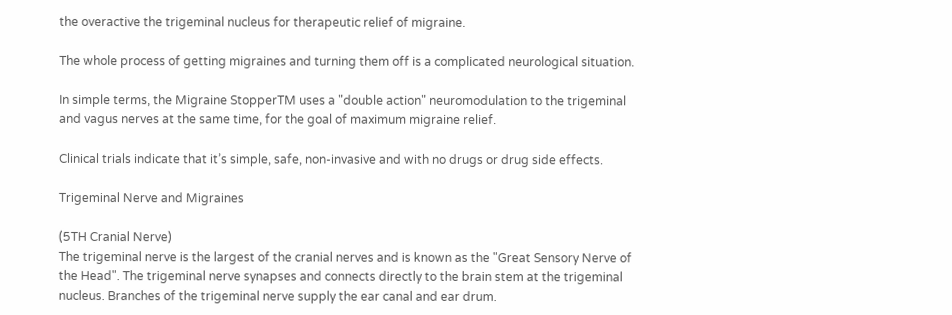the overactive the trigeminal nucleus for therapeutic relief of migraine.

The whole process of getting migraines and turning them off is a complicated neurological situation.

In simple terms, the Migraine StopperTM uses a "double action" neuromodulation to the trigeminal and vagus nerves at the same time, for the goal of maximum migraine relief.

Clinical trials indicate that it’s simple, safe, non-invasive and with no drugs or drug side effects.

Trigeminal Nerve and Migraines

(5TH Cranial Nerve)
The trigeminal nerve is the largest of the cranial nerves and is known as the "Great Sensory Nerve of the Head". The trigeminal nerve synapses and connects directly to the brain stem at the trigeminal nucleus. Branches of the trigeminal nerve supply the ear canal and ear drum.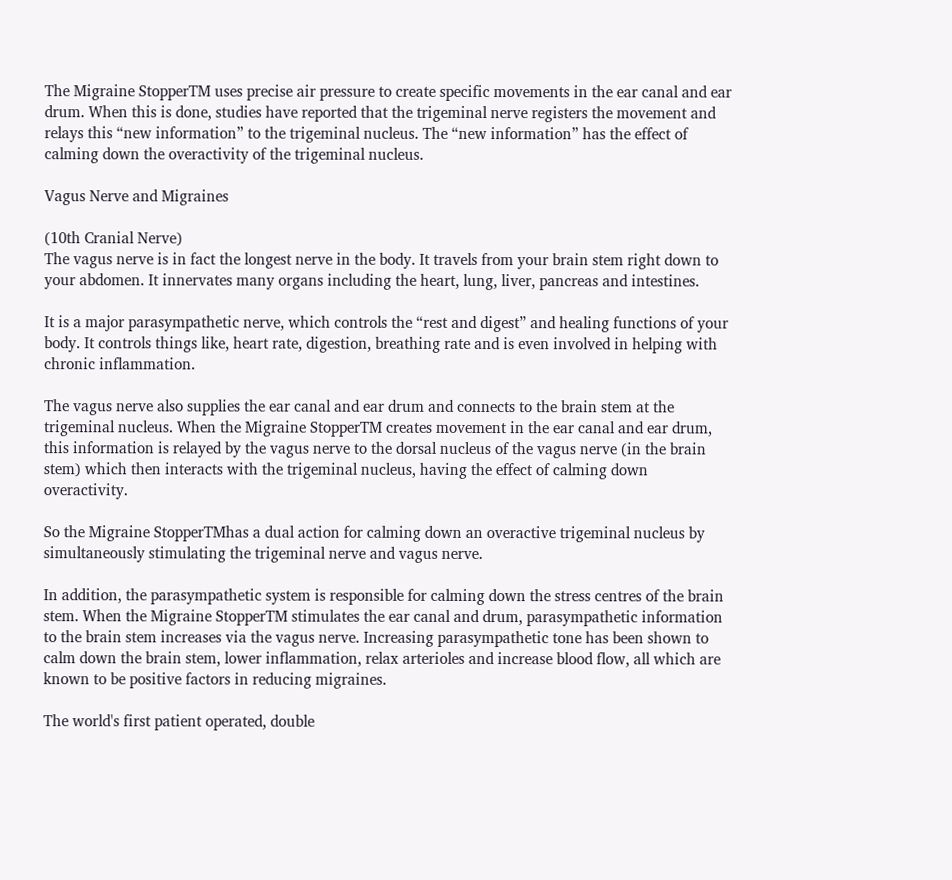The Migraine StopperTM uses precise air pressure to create specific movements in the ear canal and ear drum. When this is done, studies have reported that the trigeminal nerve registers the movement and relays this “new information” to the trigeminal nucleus. The “new information” has the effect of calming down the overactivity of the trigeminal nucleus.

Vagus Nerve and Migraines

(10th Cranial Nerve)
The vagus nerve is in fact the longest nerve in the body. It travels from your brain stem right down to your abdomen. It innervates many organs including the heart, lung, liver, pancreas and intestines.

It is a major parasympathetic nerve, which controls the “rest and digest” and healing functions of your body. It controls things like, heart rate, digestion, breathing rate and is even involved in helping with chronic inflammation.

The vagus nerve also supplies the ear canal and ear drum and connects to the brain stem at the trigeminal nucleus. When the Migraine StopperTM creates movement in the ear canal and ear drum, this information is relayed by the vagus nerve to the dorsal nucleus of the vagus nerve (in the brain stem) which then interacts with the trigeminal nucleus, having the effect of calming down overactivity.

So the Migraine StopperTMhas a dual action for calming down an overactive trigeminal nucleus by simultaneously stimulating the trigeminal nerve and vagus nerve.

In addition, the parasympathetic system is responsible for calming down the stress centres of the brain stem. When the Migraine StopperTM stimulates the ear canal and drum, parasympathetic information to the brain stem increases via the vagus nerve. Increasing parasympathetic tone has been shown to calm down the brain stem, lower inflammation, relax arterioles and increase blood flow, all which are known to be positive factors in reducing migraines.

The world's first patient operated, double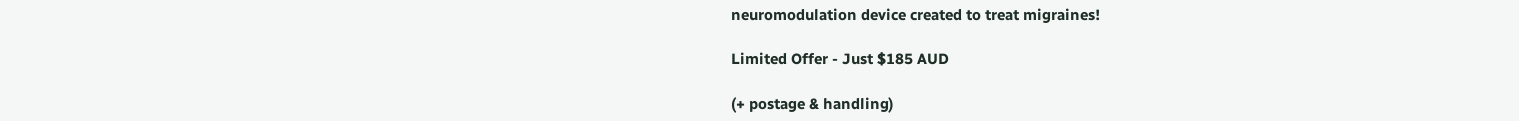neuromodulation device created to treat migraines!

Limited Offer - Just $185 AUD

(+ postage & handling)